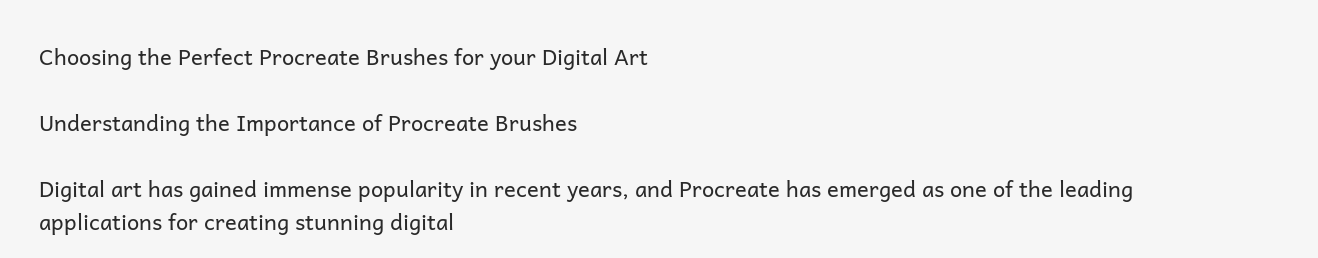Choosing the Perfect Procreate Brushes for your Digital Art

Understanding the Importance of Procreate Brushes

Digital art has gained immense popularity in recent years, and Procreate has emerged as one of the leading applications for creating stunning digital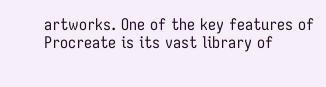artworks. One of the key features of Procreate is its vast library of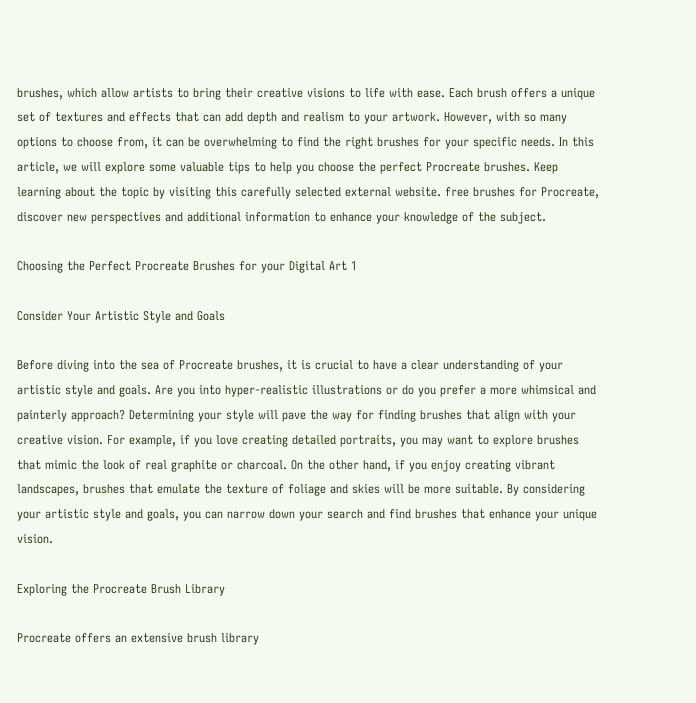brushes, which allow artists to bring their creative visions to life with ease. Each brush offers a unique set of textures and effects that can add depth and realism to your artwork. However, with so many options to choose from, it can be overwhelming to find the right brushes for your specific needs. In this article, we will explore some valuable tips to help you choose the perfect Procreate brushes. Keep learning about the topic by visiting this carefully selected external website. free brushes for Procreate, discover new perspectives and additional information to enhance your knowledge of the subject.

Choosing the Perfect Procreate Brushes for your Digital Art 1

Consider Your Artistic Style and Goals

Before diving into the sea of Procreate brushes, it is crucial to have a clear understanding of your artistic style and goals. Are you into hyper-realistic illustrations or do you prefer a more whimsical and painterly approach? Determining your style will pave the way for finding brushes that align with your creative vision. For example, if you love creating detailed portraits, you may want to explore brushes that mimic the look of real graphite or charcoal. On the other hand, if you enjoy creating vibrant landscapes, brushes that emulate the texture of foliage and skies will be more suitable. By considering your artistic style and goals, you can narrow down your search and find brushes that enhance your unique vision.

Exploring the Procreate Brush Library

Procreate offers an extensive brush library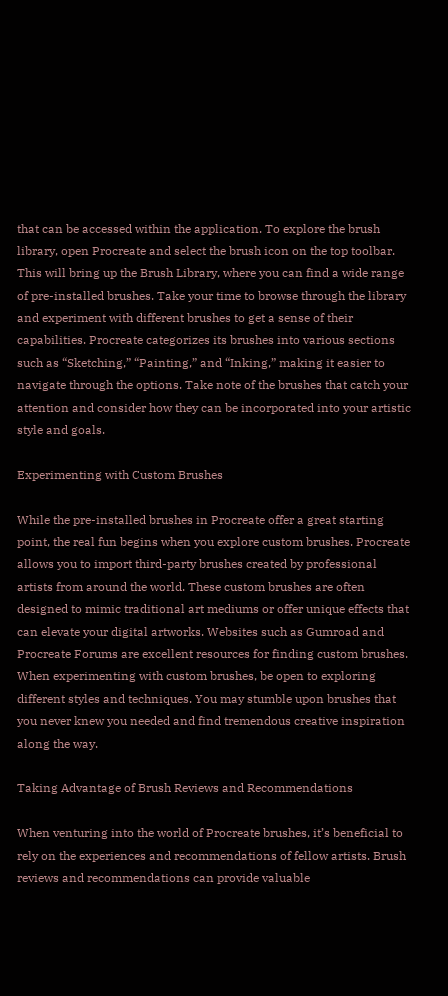that can be accessed within the application. To explore the brush library, open Procreate and select the brush icon on the top toolbar. This will bring up the Brush Library, where you can find a wide range of pre-installed brushes. Take your time to browse through the library and experiment with different brushes to get a sense of their capabilities. Procreate categorizes its brushes into various sections such as “Sketching,” “Painting,” and “Inking,” making it easier to navigate through the options. Take note of the brushes that catch your attention and consider how they can be incorporated into your artistic style and goals.

Experimenting with Custom Brushes

While the pre-installed brushes in Procreate offer a great starting point, the real fun begins when you explore custom brushes. Procreate allows you to import third-party brushes created by professional artists from around the world. These custom brushes are often designed to mimic traditional art mediums or offer unique effects that can elevate your digital artworks. Websites such as Gumroad and Procreate Forums are excellent resources for finding custom brushes. When experimenting with custom brushes, be open to exploring different styles and techniques. You may stumble upon brushes that you never knew you needed and find tremendous creative inspiration along the way.

Taking Advantage of Brush Reviews and Recommendations

When venturing into the world of Procreate brushes, it’s beneficial to rely on the experiences and recommendations of fellow artists. Brush reviews and recommendations can provide valuable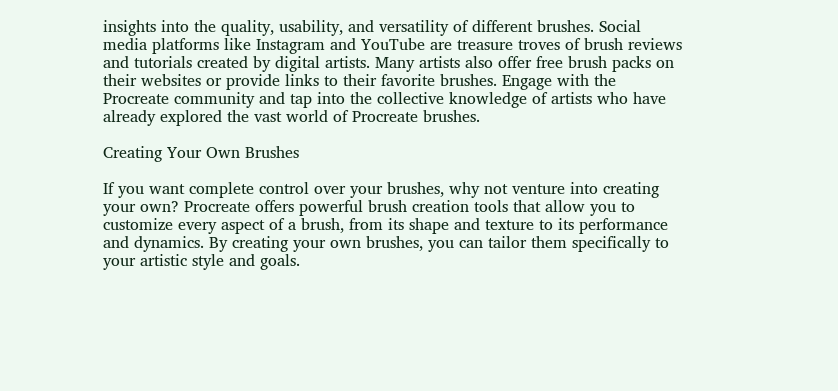insights into the quality, usability, and versatility of different brushes. Social media platforms like Instagram and YouTube are treasure troves of brush reviews and tutorials created by digital artists. Many artists also offer free brush packs on their websites or provide links to their favorite brushes. Engage with the Procreate community and tap into the collective knowledge of artists who have already explored the vast world of Procreate brushes.

Creating Your Own Brushes

If you want complete control over your brushes, why not venture into creating your own? Procreate offers powerful brush creation tools that allow you to customize every aspect of a brush, from its shape and texture to its performance and dynamics. By creating your own brushes, you can tailor them specifically to your artistic style and goals.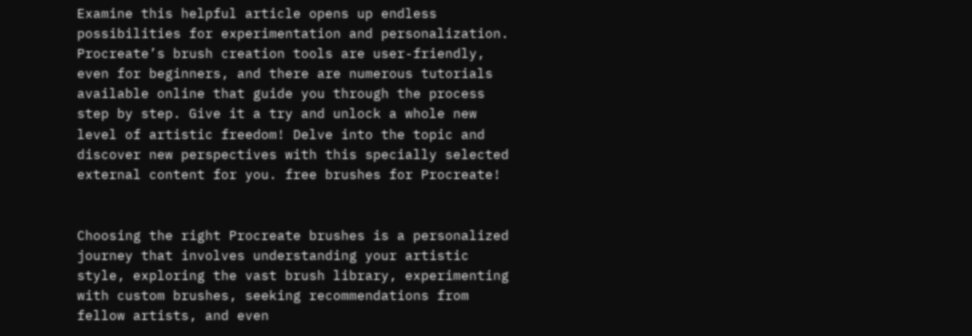Examine this helpful article opens up endless possibilities for experimentation and personalization. Procreate’s brush creation tools are user-friendly, even for beginners, and there are numerous tutorials available online that guide you through the process step by step. Give it a try and unlock a whole new level of artistic freedom! Delve into the topic and discover new perspectives with this specially selected external content for you. free brushes for Procreate!


Choosing the right Procreate brushes is a personalized journey that involves understanding your artistic style, exploring the vast brush library, experimenting with custom brushes, seeking recommendations from fellow artists, and even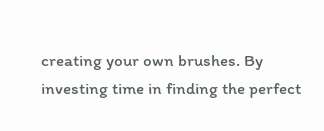creating your own brushes. By investing time in finding the perfect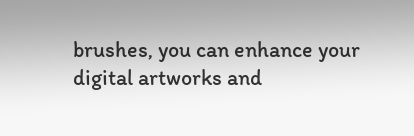brushes, you can enhance your digital artworks and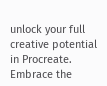unlock your full creative potential in Procreate. Embrace the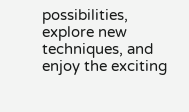possibilities, explore new techniques, and enjoy the exciting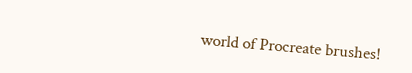world of Procreate brushes!